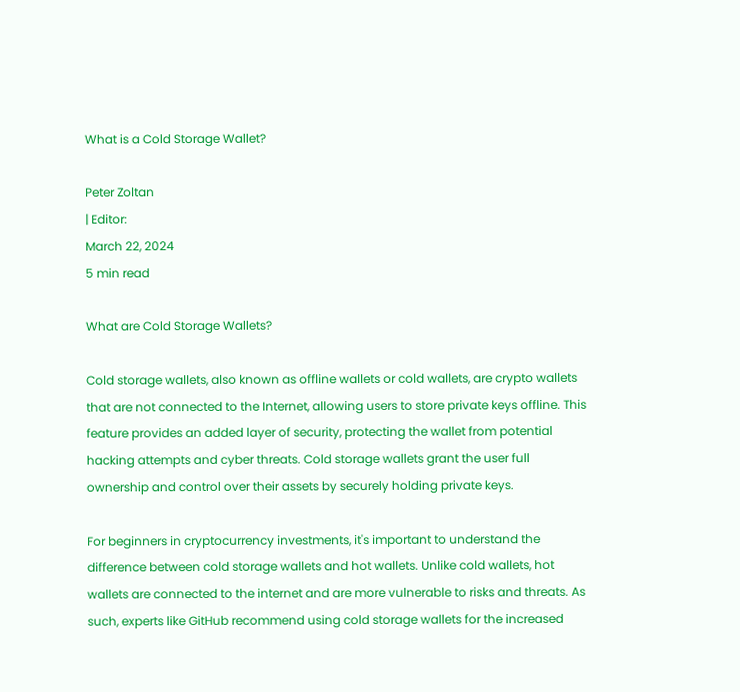What is a Cold Storage Wallet?

Peter Zoltan
| Editor:
March 22, 2024
5 min read

What are Cold Storage Wallets?

Cold storage wallets, also known as offline wallets or cold wallets, are crypto wallets that are not connected to the Internet, allowing users to store private keys offline. This feature provides an added layer of security, protecting the wallet from potential hacking attempts and cyber threats. Cold storage wallets grant the user full ownership and control over their assets by securely holding private keys.

For beginners in cryptocurrency investments, it's important to understand the difference between cold storage wallets and hot wallets. Unlike cold wallets, hot wallets are connected to the internet and are more vulnerable to risks and threats. As such, experts like GitHub recommend using cold storage wallets for the increased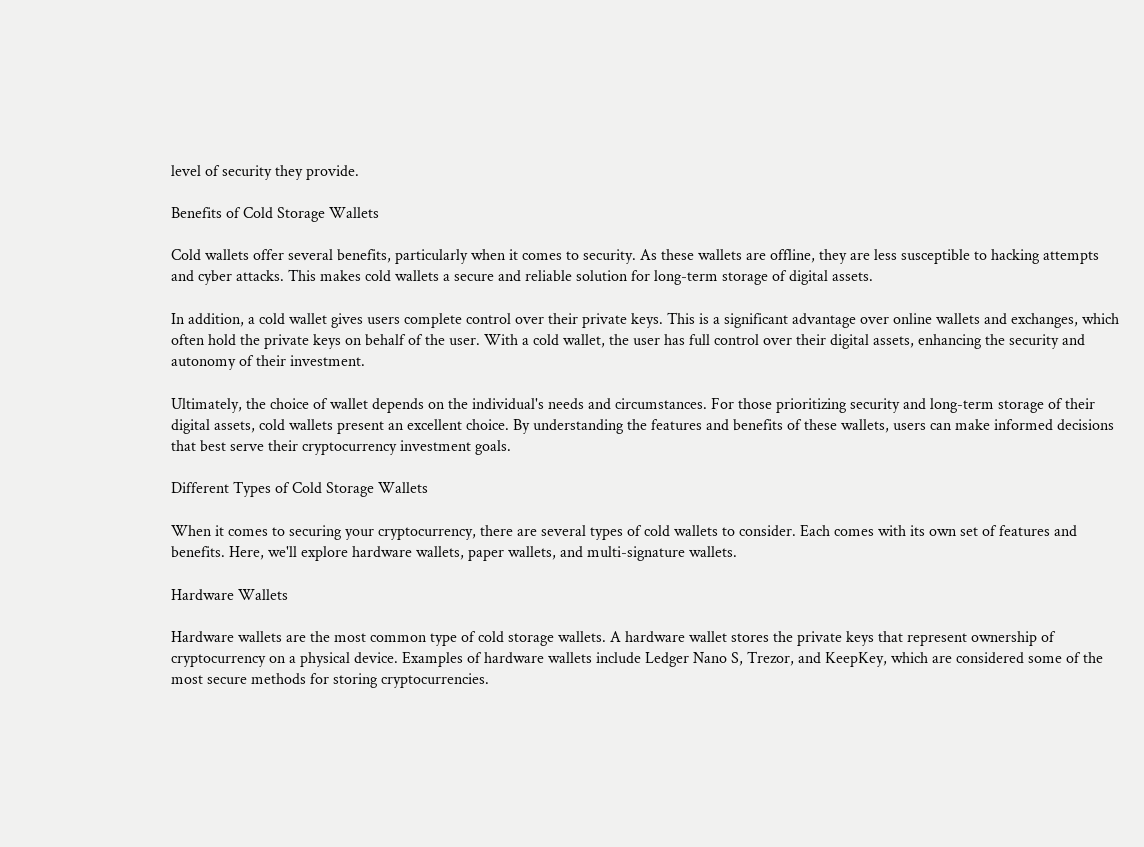level of security they provide.

Benefits of Cold Storage Wallets

Cold wallets offer several benefits, particularly when it comes to security. As these wallets are offline, they are less susceptible to hacking attempts and cyber attacks. This makes cold wallets a secure and reliable solution for long-term storage of digital assets.

In addition, a cold wallet gives users complete control over their private keys. This is a significant advantage over online wallets and exchanges, which often hold the private keys on behalf of the user. With a cold wallet, the user has full control over their digital assets, enhancing the security and autonomy of their investment.

Ultimately, the choice of wallet depends on the individual's needs and circumstances. For those prioritizing security and long-term storage of their digital assets, cold wallets present an excellent choice. By understanding the features and benefits of these wallets, users can make informed decisions that best serve their cryptocurrency investment goals.

Different Types of Cold Storage Wallets

When it comes to securing your cryptocurrency, there are several types of cold wallets to consider. Each comes with its own set of features and benefits. Here, we'll explore hardware wallets, paper wallets, and multi-signature wallets.

Hardware Wallets

Hardware wallets are the most common type of cold storage wallets. A hardware wallet stores the private keys that represent ownership of cryptocurrency on a physical device. Examples of hardware wallets include Ledger Nano S, Trezor, and KeepKey, which are considered some of the most secure methods for storing cryptocurrencies.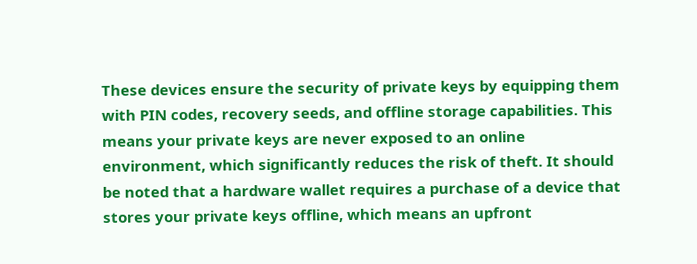These devices ensure the security of private keys by equipping them with PIN codes, recovery seeds, and offline storage capabilities. This means your private keys are never exposed to an online environment, which significantly reduces the risk of theft. It should be noted that a hardware wallet requires a purchase of a device that stores your private keys offline, which means an upfront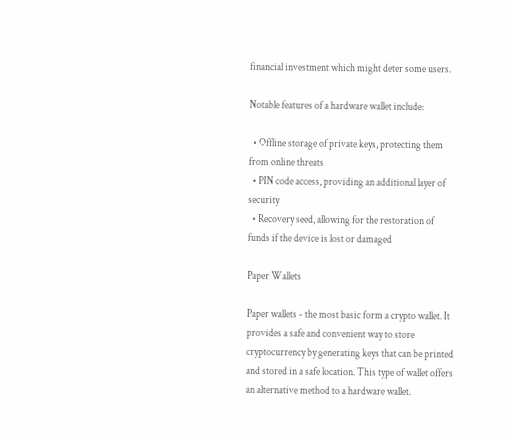financial investment which might deter some users.

Notable features of a hardware wallet include:

  • Offline storage of private keys, protecting them from online threats
  • PIN code access, providing an additional layer of security
  • Recovery seed, allowing for the restoration of funds if the device is lost or damaged

Paper Wallets

Paper wallets - the most basic form a crypto wallet. It provides a safe and convenient way to store cryptocurrency by generating keys that can be printed and stored in a safe location. This type of wallet offers an alternative method to a hardware wallet.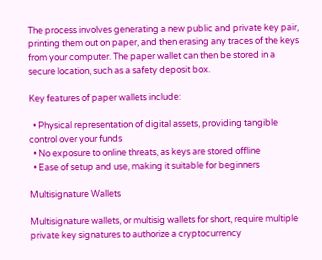The process involves generating a new public and private key pair, printing them out on paper, and then erasing any traces of the keys from your computer. The paper wallet can then be stored in a secure location, such as a safety deposit box.

Key features of paper wallets include:

  • Physical representation of digital assets, providing tangible control over your funds
  • No exposure to online threats, as keys are stored offline
  • Ease of setup and use, making it suitable for beginners

Multisignature Wallets

Multisignature wallets, or multisig wallets for short, require multiple private key signatures to authorize a cryptocurrency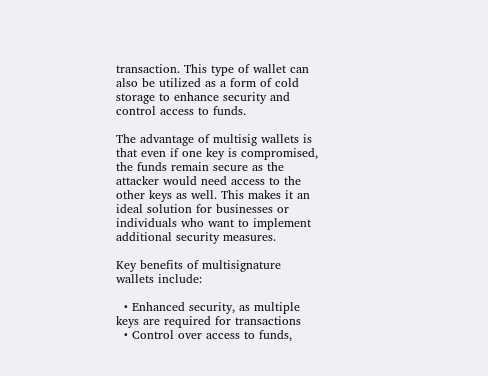transaction. This type of wallet can also be utilized as a form of cold storage to enhance security and control access to funds.

The advantage of multisig wallets is that even if one key is compromised, the funds remain secure as the attacker would need access to the other keys as well. This makes it an ideal solution for businesses or individuals who want to implement additional security measures.

Key benefits of multisignature wallets include:

  • Enhanced security, as multiple keys are required for transactions
  • Control over access to funds,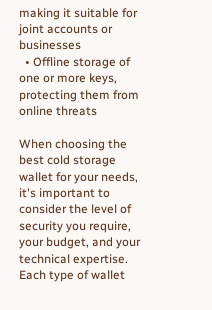making it suitable for joint accounts or businesses
  • Offline storage of one or more keys, protecting them from online threats

When choosing the best cold storage wallet for your needs, it's important to consider the level of security you require, your budget, and your technical expertise. Each type of wallet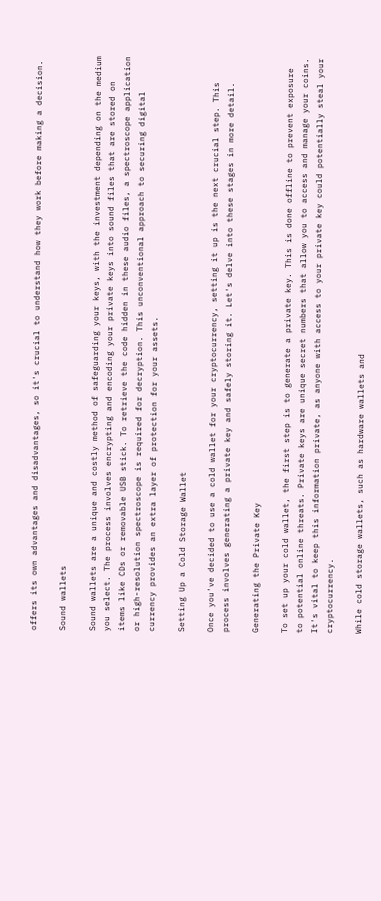offers its own advantages and disadvantages, so it's crucial to understand how they work before making a decision.

Sound wallets

Sound wallets are a unique and costly method of safeguarding your keys, with the investment depending on the medium you select. The process involves encrypting and encoding your private keys into sound files that are stored on items like CDs or removable USB stick. To retrieve the code hidden in these audio files, a spectroscope application or high-resolution spectroscope is required for decryption. This unconventional approach to securing digital currency provides an extra layer of protection for your assets.

Setting Up a Cold Storage Wallet

Once you've decided to use a cold wallet for your cryptocurrency, setting it up is the next crucial step. This process involves generating a private key and safely storing it. Let's delve into these stages in more detail.

Generating the Private Key

To set up your cold wallet, the first step is to generate a private key. This is done offline to prevent exposure to potential online threats. Private keys are unique secret numbers that allow you to access and manage your coins. It's vital to keep this information private, as anyone with access to your private key could potentially steal your cryptocurrency.

While cold storage wallets, such as hardware wallets and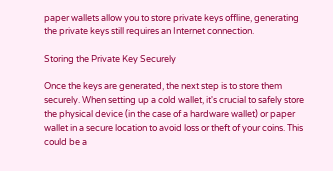paper wallets allow you to store private keys offline, generating the private keys still requires an Internet connection.

Storing the Private Key Securely

Once the keys are generated, the next step is to store them securely. When setting up a cold wallet, it's crucial to safely store the physical device (in the case of a hardware wallet) or paper wallet in a secure location to avoid loss or theft of your coins. This could be a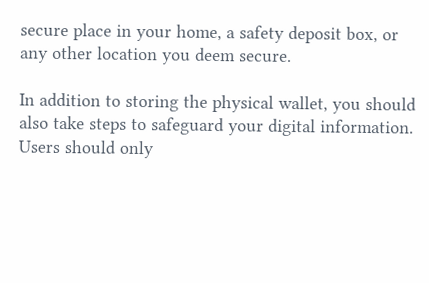secure place in your home, a safety deposit box, or any other location you deem secure.

In addition to storing the physical wallet, you should also take steps to safeguard your digital information. Users should only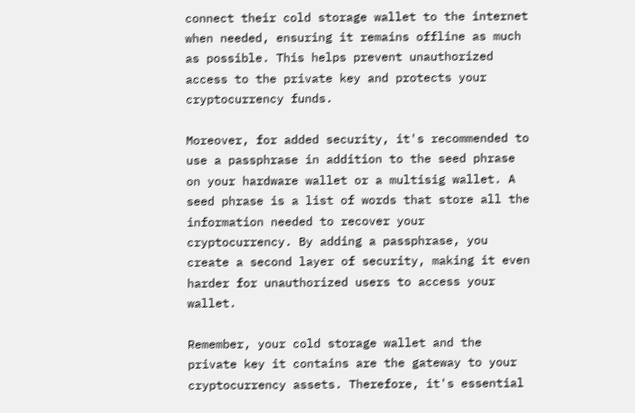connect their cold storage wallet to the internet when needed, ensuring it remains offline as much as possible. This helps prevent unauthorized access to the private key and protects your cryptocurrency funds.

Moreover, for added security, it's recommended to use a passphrase in addition to the seed phrase on your hardware wallet or a multisig wallet. A seed phrase is a list of words that store all the information needed to recover your cryptocurrency. By adding a passphrase, you create a second layer of security, making it even harder for unauthorized users to access your wallet.

Remember, your cold storage wallet and the private key it contains are the gateway to your cryptocurrency assets. Therefore, it's essential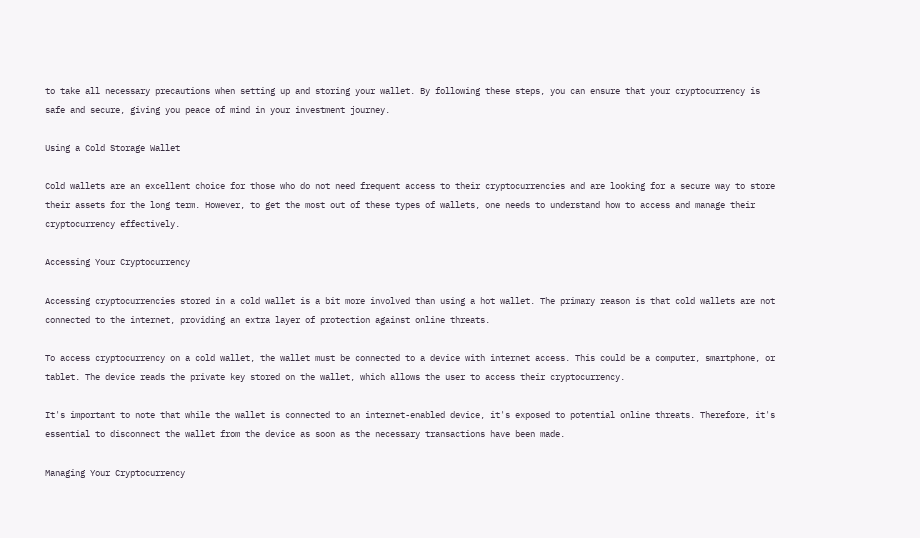to take all necessary precautions when setting up and storing your wallet. By following these steps, you can ensure that your cryptocurrency is safe and secure, giving you peace of mind in your investment journey.

Using a Cold Storage Wallet

Cold wallets are an excellent choice for those who do not need frequent access to their cryptocurrencies and are looking for a secure way to store their assets for the long term. However, to get the most out of these types of wallets, one needs to understand how to access and manage their cryptocurrency effectively.

Accessing Your Cryptocurrency

Accessing cryptocurrencies stored in a cold wallet is a bit more involved than using a hot wallet. The primary reason is that cold wallets are not connected to the internet, providing an extra layer of protection against online threats.

To access cryptocurrency on a cold wallet, the wallet must be connected to a device with internet access. This could be a computer, smartphone, or tablet. The device reads the private key stored on the wallet, which allows the user to access their cryptocurrency.

It's important to note that while the wallet is connected to an internet-enabled device, it's exposed to potential online threats. Therefore, it's essential to disconnect the wallet from the device as soon as the necessary transactions have been made.

Managing Your Cryptocurrency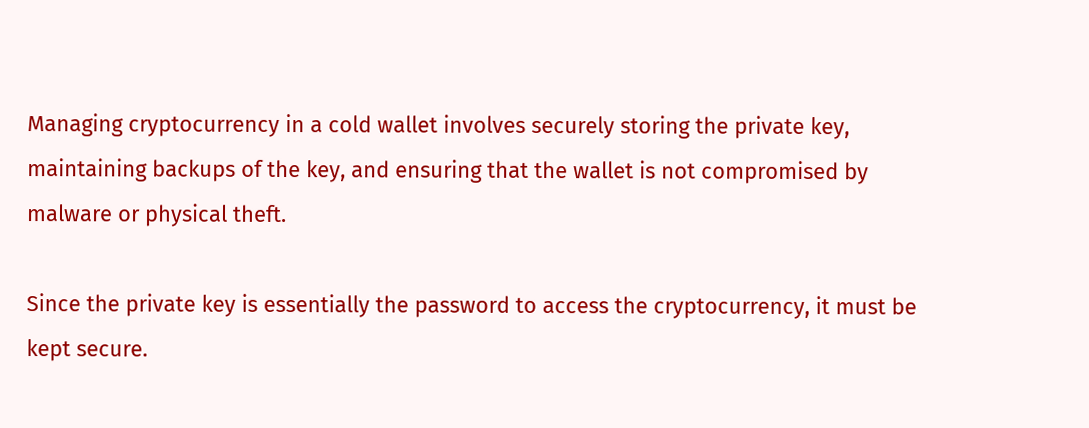Managing cryptocurrency in a cold wallet involves securely storing the private key, maintaining backups of the key, and ensuring that the wallet is not compromised by malware or physical theft.

Since the private key is essentially the password to access the cryptocurrency, it must be kept secure.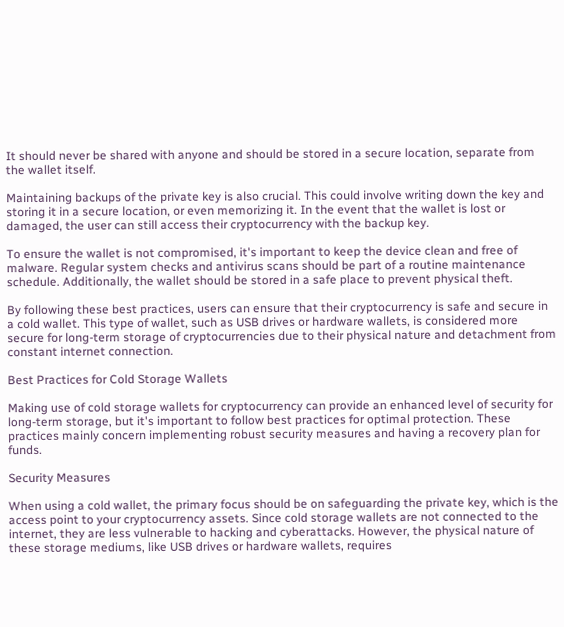It should never be shared with anyone and should be stored in a secure location, separate from the wallet itself.

Maintaining backups of the private key is also crucial. This could involve writing down the key and storing it in a secure location, or even memorizing it. In the event that the wallet is lost or damaged, the user can still access their cryptocurrency with the backup key.

To ensure the wallet is not compromised, it's important to keep the device clean and free of malware. Regular system checks and antivirus scans should be part of a routine maintenance schedule. Additionally, the wallet should be stored in a safe place to prevent physical theft.

By following these best practices, users can ensure that their cryptocurrency is safe and secure in a cold wallet. This type of wallet, such as USB drives or hardware wallets, is considered more secure for long-term storage of cryptocurrencies due to their physical nature and detachment from constant internet connection.

Best Practices for Cold Storage Wallets

Making use of cold storage wallets for cryptocurrency can provide an enhanced level of security for long-term storage, but it's important to follow best practices for optimal protection. These practices mainly concern implementing robust security measures and having a recovery plan for funds.

Security Measures

When using a cold wallet, the primary focus should be on safeguarding the private key, which is the access point to your cryptocurrency assets. Since cold storage wallets are not connected to the internet, they are less vulnerable to hacking and cyberattacks. However, the physical nature of these storage mediums, like USB drives or hardware wallets, requires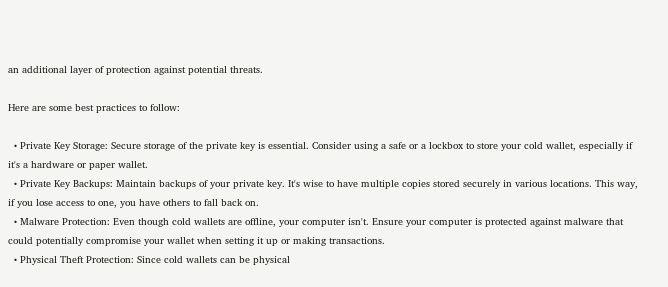an additional layer of protection against potential threats.

Here are some best practices to follow:

  • Private Key Storage: Secure storage of the private key is essential. Consider using a safe or a lockbox to store your cold wallet, especially if it's a hardware or paper wallet.
  • Private Key Backups: Maintain backups of your private key. It's wise to have multiple copies stored securely in various locations. This way, if you lose access to one, you have others to fall back on.
  • Malware Protection: Even though cold wallets are offline, your computer isn't. Ensure your computer is protected against malware that could potentially compromise your wallet when setting it up or making transactions.
  • Physical Theft Protection: Since cold wallets can be physical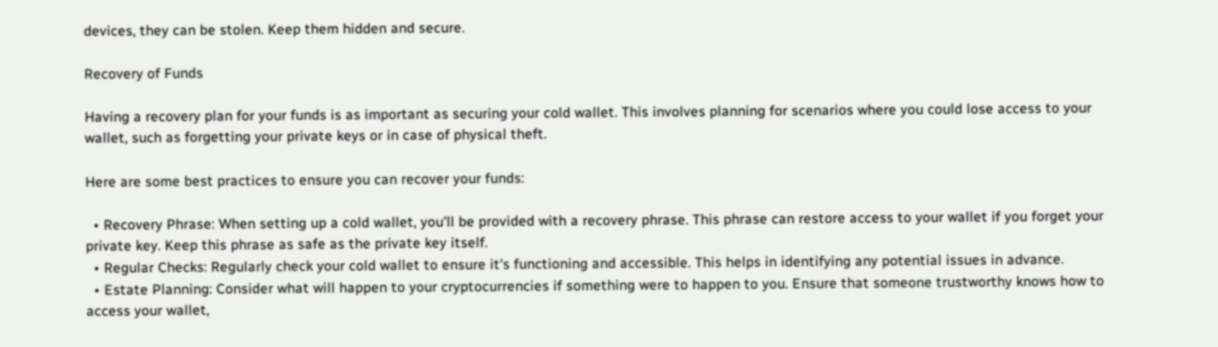devices, they can be stolen. Keep them hidden and secure.

Recovery of Funds

Having a recovery plan for your funds is as important as securing your cold wallet. This involves planning for scenarios where you could lose access to your wallet, such as forgetting your private keys or in case of physical theft.

Here are some best practices to ensure you can recover your funds:

  • Recovery Phrase: When setting up a cold wallet, you'll be provided with a recovery phrase. This phrase can restore access to your wallet if you forget your private key. Keep this phrase as safe as the private key itself.
  • Regular Checks: Regularly check your cold wallet to ensure it's functioning and accessible. This helps in identifying any potential issues in advance.
  • Estate Planning: Consider what will happen to your cryptocurrencies if something were to happen to you. Ensure that someone trustworthy knows how to access your wallet,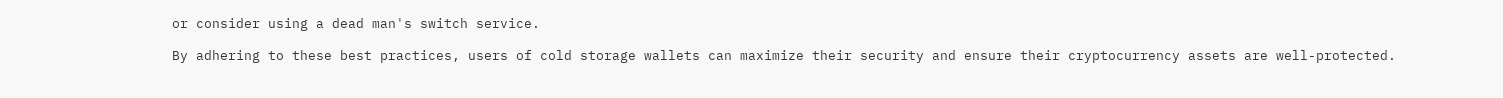or consider using a dead man's switch service.

By adhering to these best practices, users of cold storage wallets can maximize their security and ensure their cryptocurrency assets are well-protected.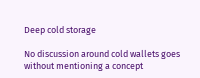Deep cold storage

No discussion around cold wallets goes without mentioning a concept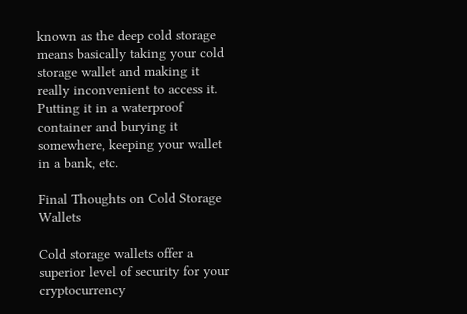known as the deep cold storage means basically taking your cold storage wallet and making it really inconvenient to access it. Putting it in a waterproof container and burying it somewhere, keeping your wallet in a bank, etc.

Final Thoughts on Cold Storage Wallets

Cold storage wallets offer a superior level of security for your cryptocurrency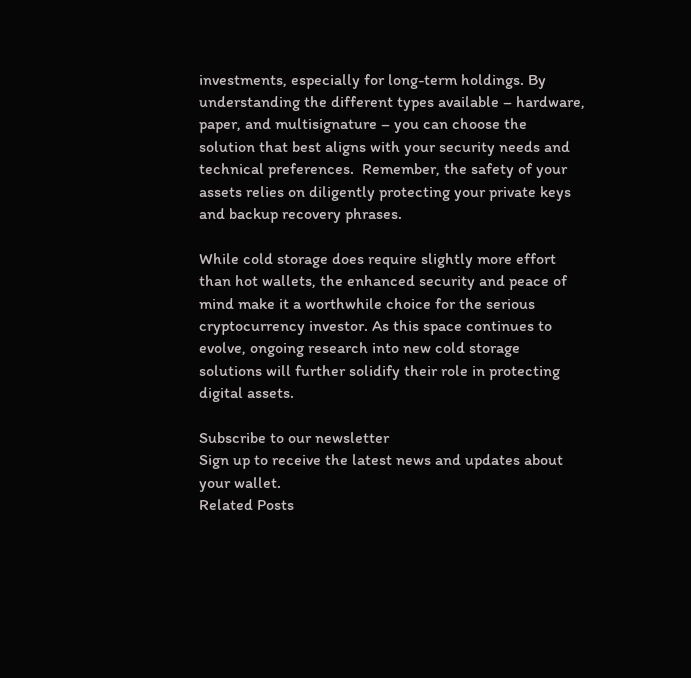investments, especially for long-term holdings. By understanding the different types available – hardware, paper, and multisignature – you can choose the solution that best aligns with your security needs and technical preferences.  Remember, the safety of your assets relies on diligently protecting your private keys and backup recovery phrases.

While cold storage does require slightly more effort than hot wallets, the enhanced security and peace of mind make it a worthwhile choice for the serious cryptocurrency investor. As this space continues to evolve, ongoing research into new cold storage solutions will further solidify their role in protecting digital assets.

Subscribe to our newsletter
Sign up to receive the latest news and updates about your wallet.
Related Posts